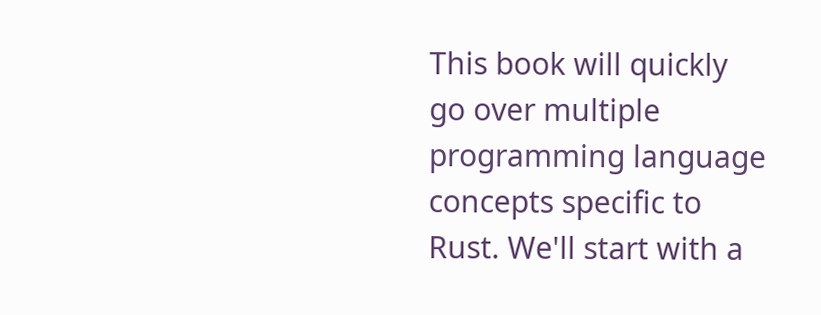This book will quickly go over multiple programming language concepts specific to Rust. We'll start with a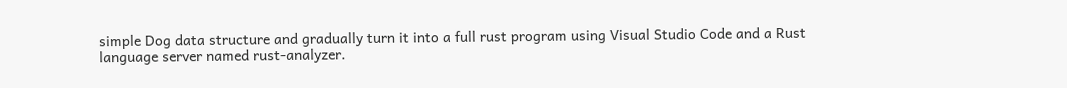simple Dog data structure and gradually turn it into a full rust program using Visual Studio Code and a Rust language server named rust-analyzer.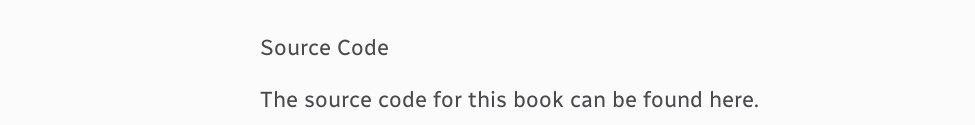Source Code

The source code for this book can be found here.